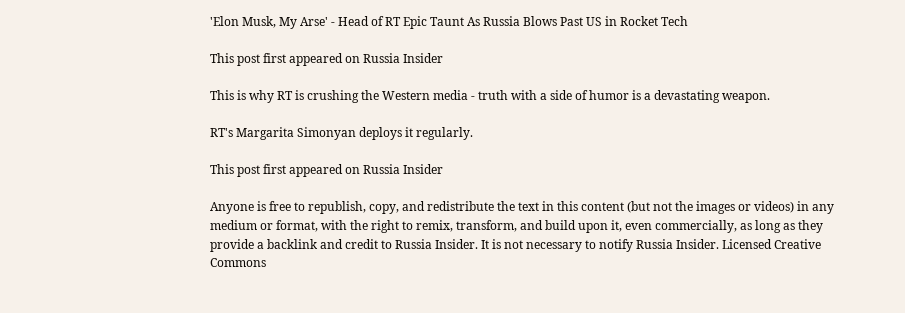'Elon Musk, My Arse' - Head of RT Epic Taunt As Russia Blows Past US in Rocket Tech

This post first appeared on Russia Insider

This is why RT is crushing the Western media - truth with a side of humor is a devastating weapon.

RT's Margarita Simonyan deploys it regularly.

This post first appeared on Russia Insider

Anyone is free to republish, copy, and redistribute the text in this content (but not the images or videos) in any medium or format, with the right to remix, transform, and build upon it, even commercially, as long as they provide a backlink and credit to Russia Insider. It is not necessary to notify Russia Insider. Licensed Creative Commons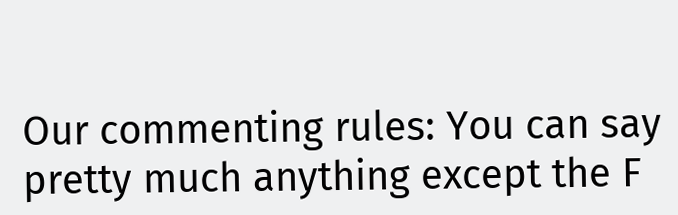Our commenting rules: You can say pretty much anything except the F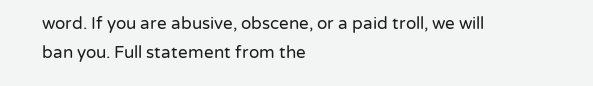word. If you are abusive, obscene, or a paid troll, we will ban you. Full statement from the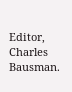Editor, Charles Bausman.